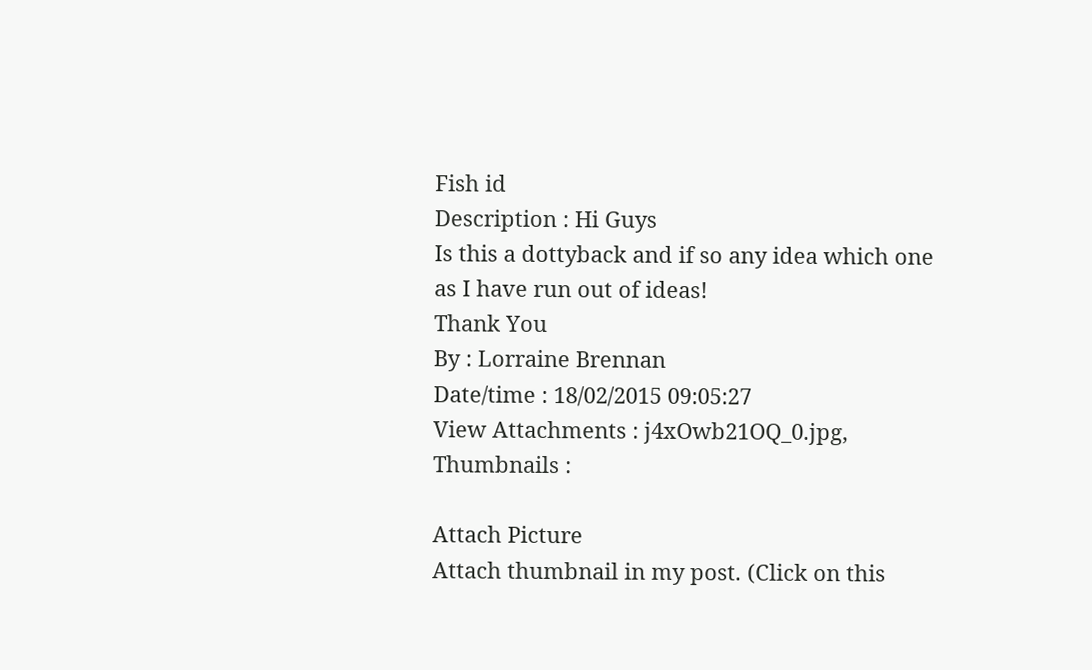Fish id
Description : Hi Guys
Is this a dottyback and if so any idea which one as I have run out of ideas!
Thank You
By : Lorraine Brennan
Date/time : 18/02/2015 09:05:27
View Attachments : j4xOwb21OQ_0.jpg,
Thumbnails :

Attach Picture
Attach thumbnail in my post. (Click on this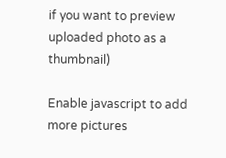if you want to preview uploaded photo as a thumbnail)

Enable javascript to add more pictures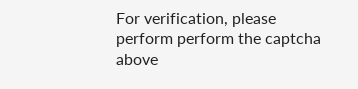For verification, please perform perform the captcha above